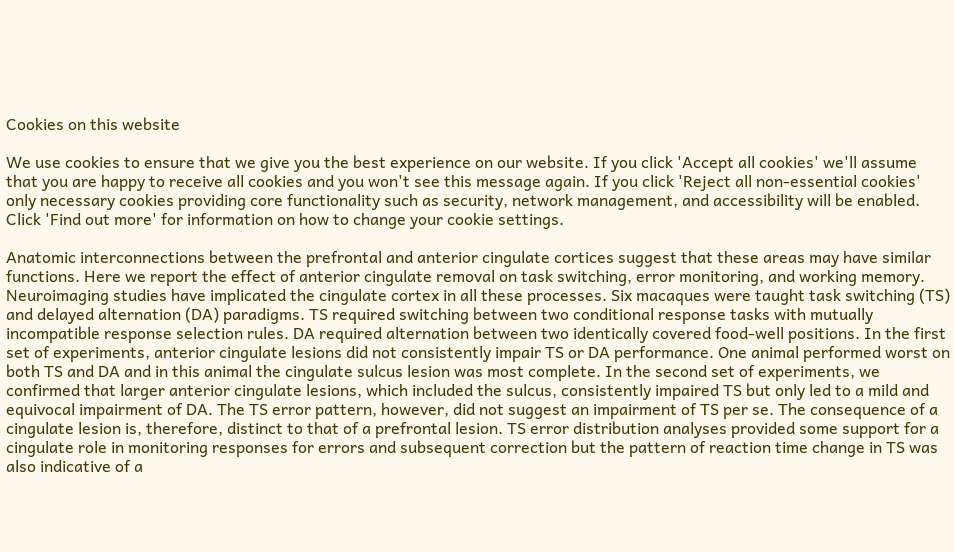Cookies on this website

We use cookies to ensure that we give you the best experience on our website. If you click 'Accept all cookies' we'll assume that you are happy to receive all cookies and you won't see this message again. If you click 'Reject all non-essential cookies' only necessary cookies providing core functionality such as security, network management, and accessibility will be enabled. Click 'Find out more' for information on how to change your cookie settings.

Anatomic interconnections between the prefrontal and anterior cingulate cortices suggest that these areas may have similar functions. Here we report the effect of anterior cingulate removal on task switching, error monitoring, and working memory. Neuroimaging studies have implicated the cingulate cortex in all these processes. Six macaques were taught task switching (TS) and delayed alternation (DA) paradigms. TS required switching between two conditional response tasks with mutually incompatible response selection rules. DA required alternation between two identically covered food-well positions. In the first set of experiments, anterior cingulate lesions did not consistently impair TS or DA performance. One animal performed worst on both TS and DA and in this animal the cingulate sulcus lesion was most complete. In the second set of experiments, we confirmed that larger anterior cingulate lesions, which included the sulcus, consistently impaired TS but only led to a mild and equivocal impairment of DA. The TS error pattern, however, did not suggest an impairment of TS per se. The consequence of a cingulate lesion is, therefore, distinct to that of a prefrontal lesion. TS error distribution analyses provided some support for a cingulate role in monitoring responses for errors and subsequent correction but the pattern of reaction time change in TS was also indicative of a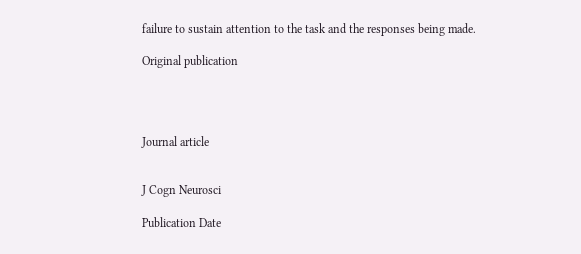failure to sustain attention to the task and the responses being made.

Original publication




Journal article


J Cogn Neurosci

Publication Date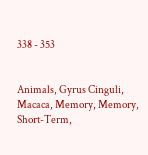338 - 353


Animals, Gyrus Cinguli, Macaca, Memory, Memory, Short-Term,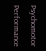Psychomotor Performance